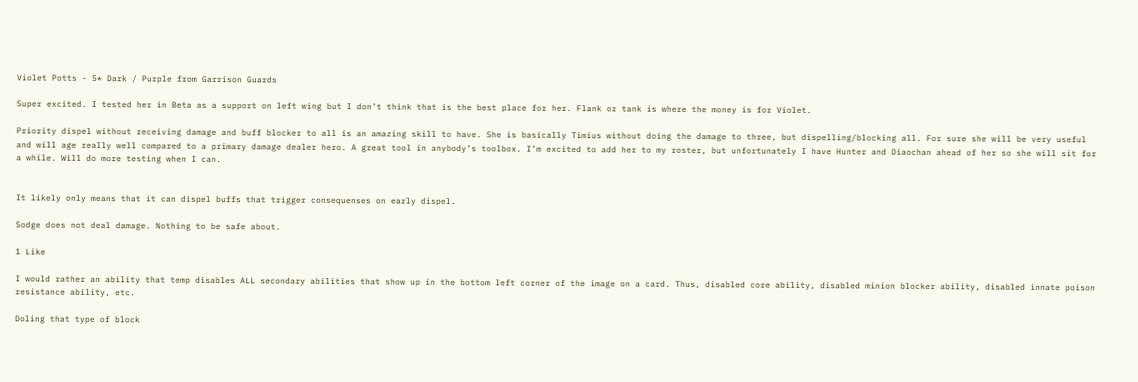Violet Potts - 5* Dark / Purple from Garrison Guards

Super excited. I tested her in Beta as a support on left wing but I don’t think that is the best place for her. Flank or tank is where the money is for Violet.

Priority dispel without receiving damage and buff blocker to all is an amazing skill to have. She is basically Timius without doing the damage to three, but dispelling/blocking all. For sure she will be very useful and will age really well compared to a primary damage dealer hero. A great tool in anybody’s toolbox. I’m excited to add her to my roster, but unfortunately I have Hunter and Diaochan ahead of her so she will sit for a while. Will do more testing when I can.


It likely only means that it can dispel buffs that trigger consequenses on early dispel.

Sodge does not deal damage. Nothing to be safe about.

1 Like

I would rather an ability that temp disables ALL secondary abilities that show up in the bottom left corner of the image on a card. Thus, disabled core ability, disabled minion blocker ability, disabled innate poison resistance ability, etc.

Doling that type of block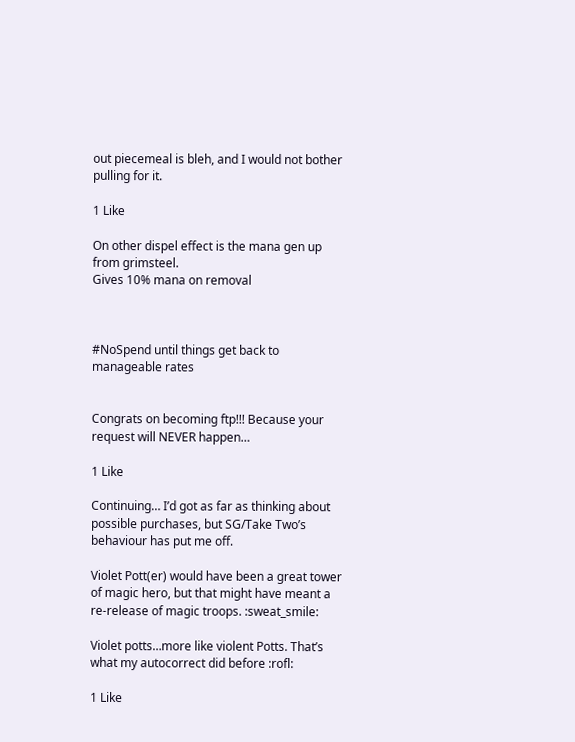out piecemeal is bleh, and I would not bother pulling for it.

1 Like

On other dispel effect is the mana gen up from grimsteel.
Gives 10% mana on removal



#NoSpend until things get back to manageable rates


Congrats on becoming ftp!!! Because your request will NEVER happen…

1 Like

Continuing… I’d got as far as thinking about possible purchases, but SG/Take Two’s behaviour has put me off.

Violet Pott(er) would have been a great tower of magic hero, but that might have meant a re-release of magic troops. :sweat_smile:

Violet potts…more like violent Potts. That’s what my autocorrect did before :rofl:

1 Like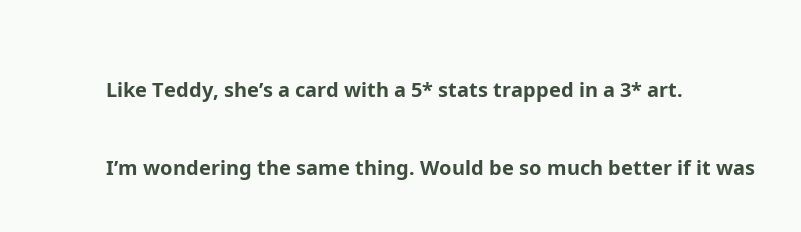Like Teddy, she’s a card with a 5* stats trapped in a 3* art.


I’m wondering the same thing. Would be so much better if it was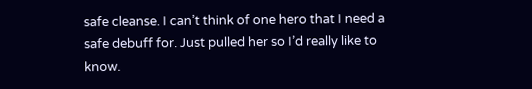safe cleanse. I can’t think of one hero that I need a safe debuff for. Just pulled her so I’d really like to know.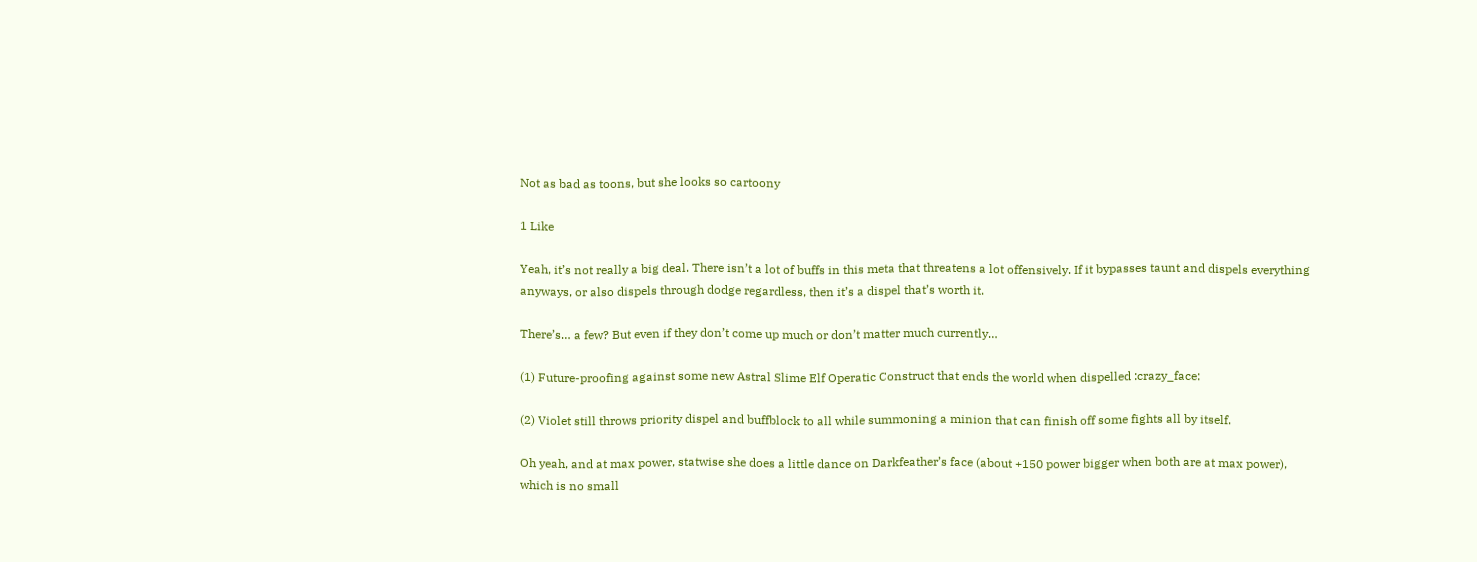Not as bad as toons, but she looks so cartoony

1 Like

Yeah, it’s not really a big deal. There isn’t a lot of buffs in this meta that threatens a lot offensively. If it bypasses taunt and dispels everything anyways, or also dispels through dodge regardless, then it’s a dispel that’s worth it.

There’s… a few? But even if they don’t come up much or don’t matter much currently…

(1) Future-proofing against some new Astral Slime Elf Operatic Construct that ends the world when dispelled :crazy_face:

(2) Violet still throws priority dispel and buffblock to all while summoning a minion that can finish off some fights all by itself.

Oh yeah, and at max power, statwise she does a little dance on Darkfeather’s face (about +150 power bigger when both are at max power), which is no small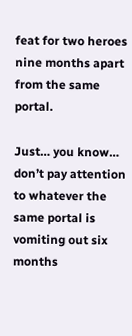feat for two heroes nine months apart from the same portal.

Just… you know… don’t pay attention to whatever the same portal is vomiting out six months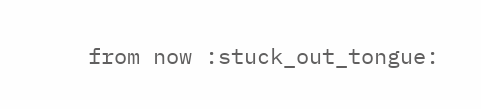from now :stuck_out_tongue: